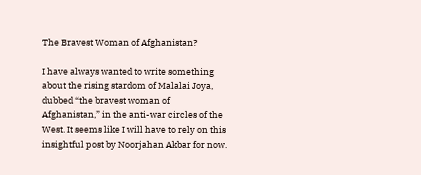The Bravest Woman of Afghanistan?

I have always wanted to write something about the rising stardom of Malalai Joya, dubbed “the bravest woman of Afghanistan,” in the anti-war circles of the West. It seems like I will have to rely on this insightful post by Noorjahan Akbar for now.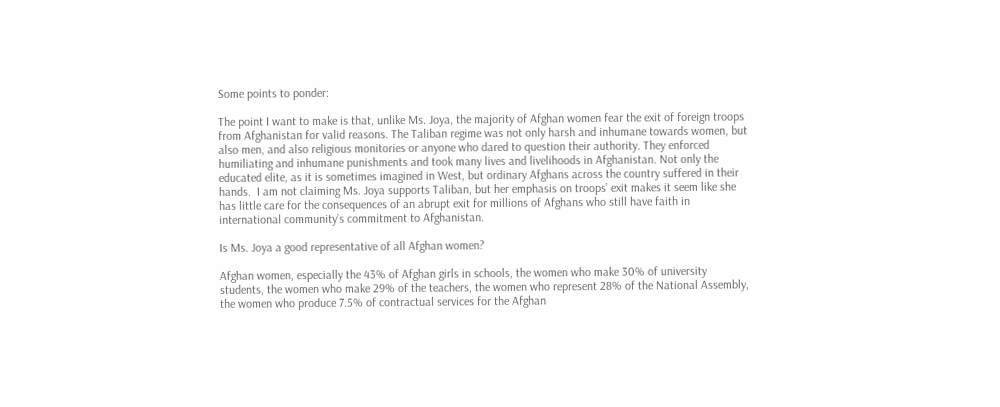Some points to ponder:

The point I want to make is that, unlike Ms. Joya, the majority of Afghan women fear the exit of foreign troops from Afghanistan for valid reasons. The Taliban regime was not only harsh and inhumane towards women, but also men, and also religious monitories or anyone who dared to question their authority. They enforced humiliating and inhumane punishments and took many lives and livelihoods in Afghanistan. Not only the educated elite, as it is sometimes imagined in West, but ordinary Afghans across the country suffered in their hands.  I am not claiming Ms. Joya supports Taliban, but her emphasis on troops’ exit makes it seem like she has little care for the consequences of an abrupt exit for millions of Afghans who still have faith in international community’s commitment to Afghanistan.

Is Ms. Joya a good representative of all Afghan women?

Afghan women, especially the 43% of Afghan girls in schools, the women who make 30% of university students, the women who make 29% of the teachers, the women who represent 28% of the National Assembly, the women who produce 7.5% of contractual services for the Afghan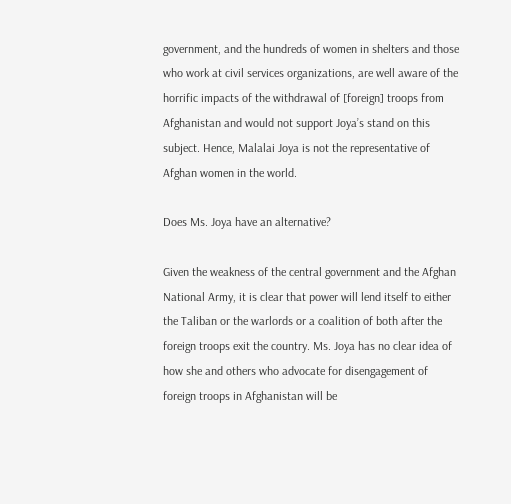government, and the hundreds of women in shelters and those who work at civil services organizations, are well aware of the horrific impacts of the withdrawal of [foreign] troops from Afghanistan and would not support Joya’s stand on this subject. Hence, Malalai Joya is not the representative of Afghan women in the world.

Does Ms. Joya have an alternative?

Given the weakness of the central government and the Afghan National Army, it is clear that power will lend itself to either the Taliban or the warlords or a coalition of both after the foreign troops exit the country. Ms. Joya has no clear idea of how she and others who advocate for disengagement of foreign troops in Afghanistan will be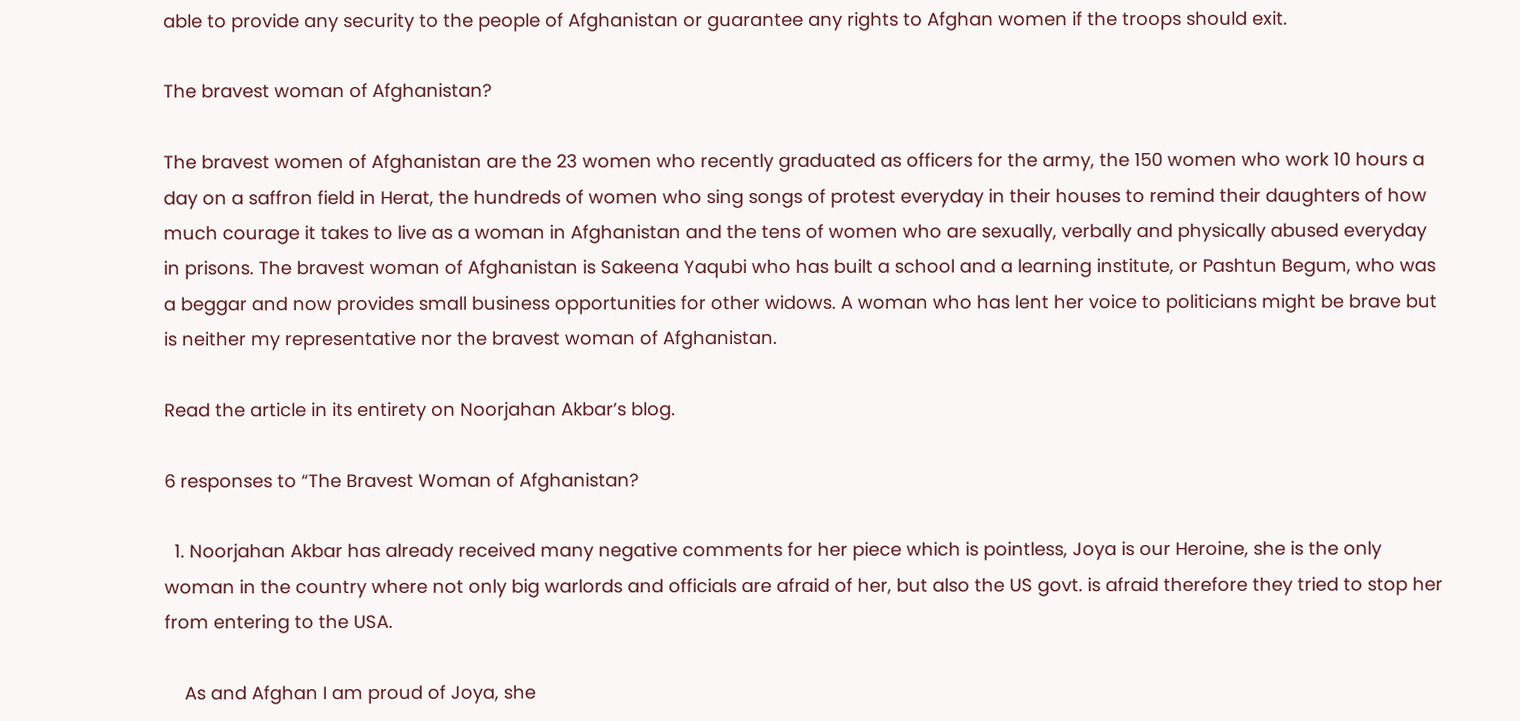able to provide any security to the people of Afghanistan or guarantee any rights to Afghan women if the troops should exit.

The bravest woman of Afghanistan?

The bravest women of Afghanistan are the 23 women who recently graduated as officers for the army, the 150 women who work 10 hours a day on a saffron field in Herat, the hundreds of women who sing songs of protest everyday in their houses to remind their daughters of how much courage it takes to live as a woman in Afghanistan and the tens of women who are sexually, verbally and physically abused everyday in prisons. The bravest woman of Afghanistan is Sakeena Yaqubi who has built a school and a learning institute, or Pashtun Begum, who was a beggar and now provides small business opportunities for other widows. A woman who has lent her voice to politicians might be brave but is neither my representative nor the bravest woman of Afghanistan.

Read the article in its entirety on Noorjahan Akbar’s blog.

6 responses to “The Bravest Woman of Afghanistan?

  1. Noorjahan Akbar has already received many negative comments for her piece which is pointless, Joya is our Heroine, she is the only woman in the country where not only big warlords and officials are afraid of her, but also the US govt. is afraid therefore they tried to stop her from entering to the USA.

    As and Afghan I am proud of Joya, she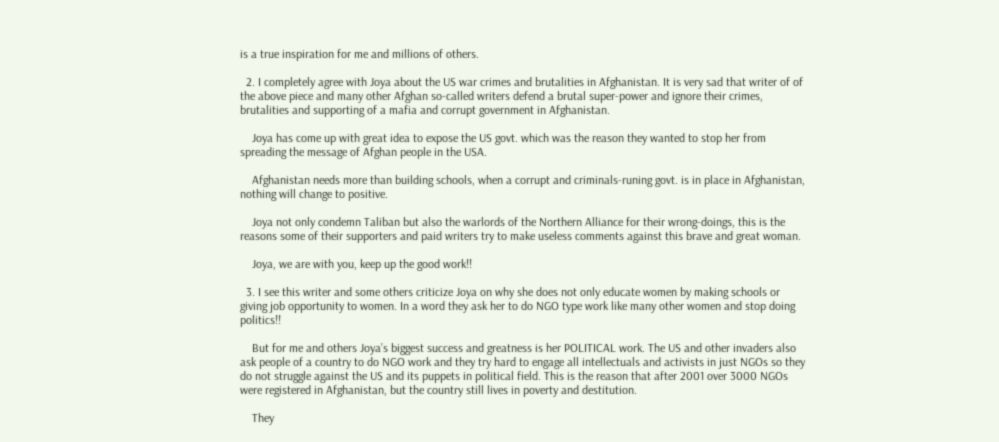is a true inspiration for me and millions of others.

  2. I completely agree with Joya about the US war crimes and brutalities in Afghanistan. It is very sad that writer of of the above piece and many other Afghan so-called writers defend a brutal super-power and ignore their crimes, brutalities and supporting of a mafia and corrupt government in Afghanistan.

    Joya has come up with great idea to expose the US govt. which was the reason they wanted to stop her from spreading the message of Afghan people in the USA.

    Afghanistan needs more than building schools, when a corrupt and criminals-runing govt. is in place in Afghanistan, nothing will change to positive.

    Joya not only condemn Taliban but also the warlords of the Northern Alliance for their wrong-doings, this is the reasons some of their supporters and paid writers try to make useless comments against this brave and great woman.

    Joya, we are with you, keep up the good work!!

  3. I see this writer and some others criticize Joya on why she does not only educate women by making schools or giving job opportunity to women. In a word they ask her to do NGO type work like many other women and stop doing politics!!

    But for me and others Joya’s biggest success and greatness is her POLITICAL work. The US and other invaders also ask people of a country to do NGO work and they try hard to engage all intellectuals and activists in just NGOs so they do not struggle against the US and its puppets in political field. This is the reason that after 2001 over 3000 NGOs were registered in Afghanistan, but the country still lives in poverty and destitution.

    They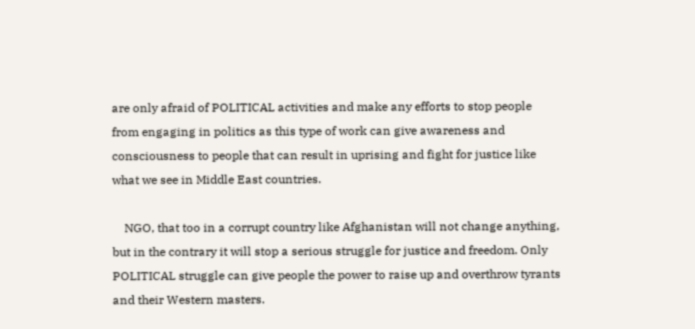are only afraid of POLITICAL activities and make any efforts to stop people from engaging in politics as this type of work can give awareness and consciousness to people that can result in uprising and fight for justice like what we see in Middle East countries.

    NGO, that too in a corrupt country like Afghanistan will not change anything, but in the contrary it will stop a serious struggle for justice and freedom. Only POLITICAL struggle can give people the power to raise up and overthrow tyrants and their Western masters.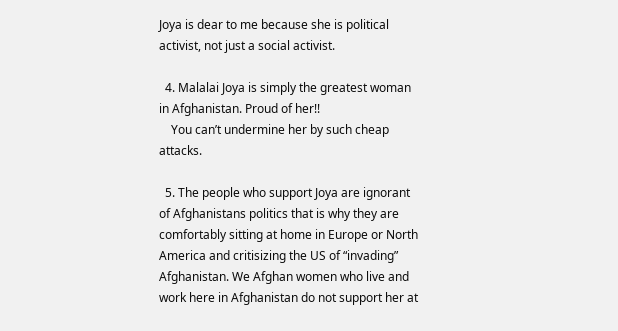Joya is dear to me because she is political activist, not just a social activist.

  4. Malalai Joya is simply the greatest woman in Afghanistan. Proud of her!!
    You can’t undermine her by such cheap attacks.

  5. The people who support Joya are ignorant of Afghanistans politics that is why they are comfortably sitting at home in Europe or North America and critisizing the US of “invading” Afghanistan. We Afghan women who live and work here in Afghanistan do not support her at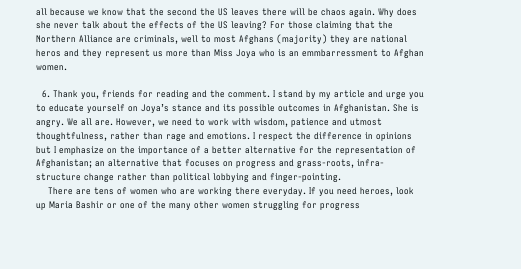all because we know that the second the US leaves there will be chaos again. Why does she never talk about the effects of the US leaving? For those claiming that the Northern Alliance are criminals, well to most Afghans (majority) they are national heros and they represent us more than Miss Joya who is an emmbarressment to Afghan women.

  6. Thank you, friends for reading and the comment. I stand by my article and urge you to educate yourself on Joya’s stance and its possible outcomes in Afghanistan. She is angry. We all are. However, we need to work with wisdom, patience and utmost thoughtfulness, rather than rage and emotions. I respect the difference in opinions but I emphasize on the importance of a better alternative for the representation of Afghanistan; an alternative that focuses on progress and grass-roots, infra-structure change rather than political lobbying and finger-pointing.
    There are tens of women who are working there everyday. If you need heroes, look up Maria Bashir or one of the many other women struggling for progress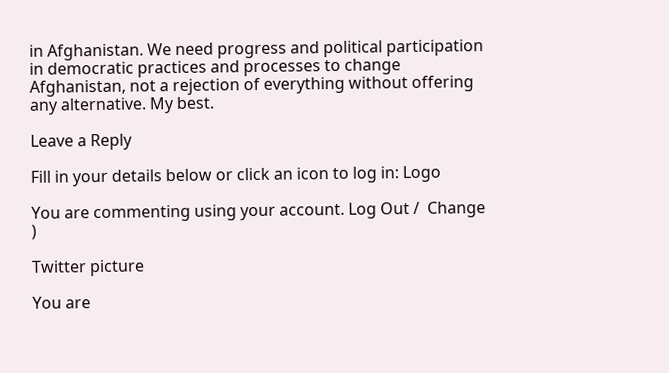in Afghanistan. We need progress and political participation in democratic practices and processes to change Afghanistan, not a rejection of everything without offering any alternative. My best.

Leave a Reply

Fill in your details below or click an icon to log in: Logo

You are commenting using your account. Log Out /  Change )

Twitter picture

You are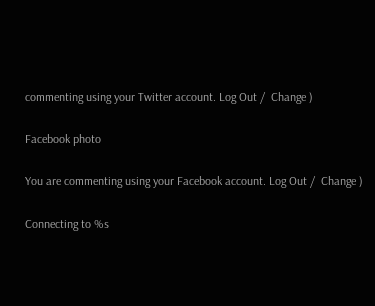commenting using your Twitter account. Log Out /  Change )

Facebook photo

You are commenting using your Facebook account. Log Out /  Change )

Connecting to %s